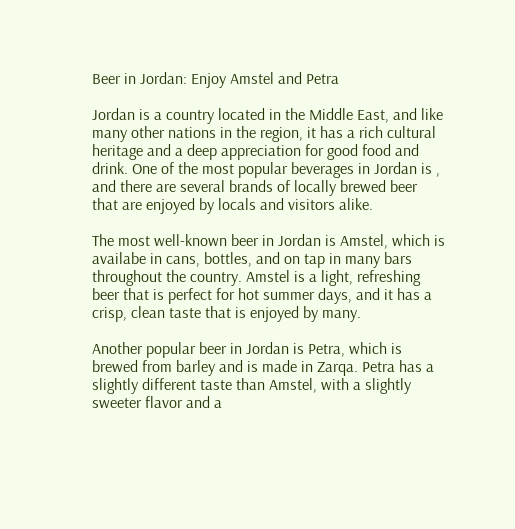Beer in Jordan: Enjoy Amstel and Petra

Jordan is a country located in the Middle East, and like many other nations in the region, it has a rich cultural heritage and a deep appreciation for good food and drink. One of the most popular beverages in Jordan is , and there are several brands of locally brewed beer that are enjoyed by locals and visitors alike.

The most well-known beer in Jordan is Amstel, which is availabe in cans, bottles, and on tap in many bars throughout the country. Amstel is a light, refreshing beer that is perfect for hot summer days, and it has a crisp, clean taste that is enjoyed by many.

Another popular beer in Jordan is Petra, which is brewed from barley and is made in Zarqa. Petra has a slightly different taste than Amstel, with a slightly sweeter flavor and a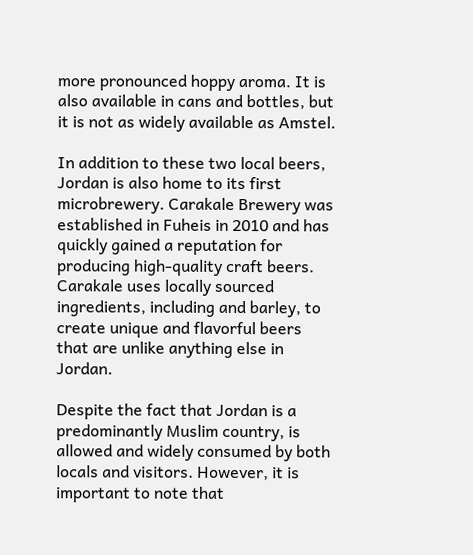more pronounced hoppy aroma. It is also available in cans and bottles, but it is not as widely available as Amstel.

In addition to these two local beers, Jordan is also home to its first microbrewery. Carakale Brewery was established in Fuheis in 2010 and has quickly gained a reputation for producing high-quality craft beers. Carakale uses locally sourced ingredients, including and barley, to create unique and flavorful beers that are unlike anything else in Jordan.

Despite the fact that Jordan is a predominantly Muslim country, is allowed and widely consumed by both locals and visitors. However, it is important to note that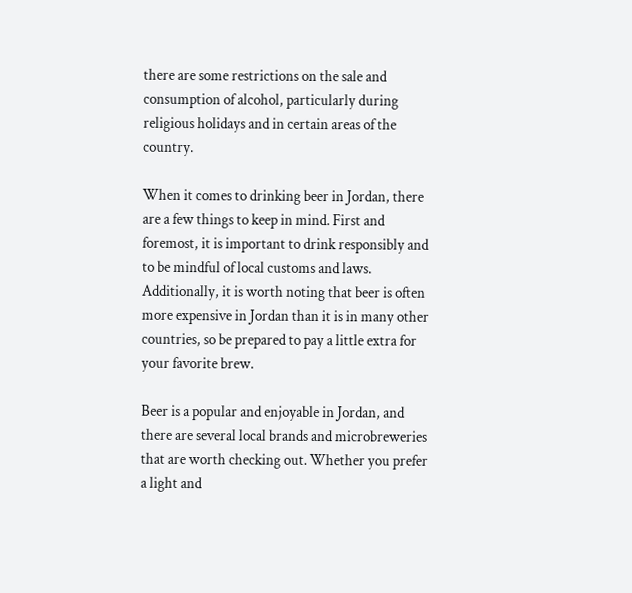there are some restrictions on the sale and consumption of alcohol, particularly during religious holidays and in certain areas of the country.

When it comes to drinking beer in Jordan, there are a few things to keep in mind. First and foremost, it is important to drink responsibly and to be mindful of local customs and laws. Additionally, it is worth noting that beer is often more expensive in Jordan than it is in many other countries, so be prepared to pay a little extra for your favorite brew.

Beer is a popular and enjoyable in Jordan, and there are several local brands and microbreweries that are worth checking out. Whether you prefer a light and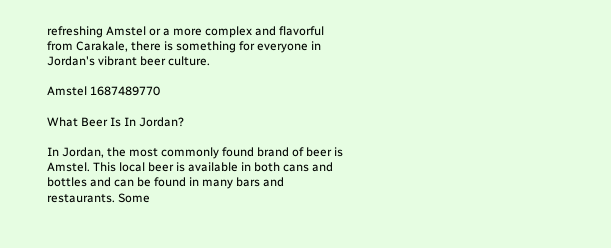refreshing Amstel or a more complex and flavorful from Carakale, there is something for everyone in Jordan's vibrant beer culture.

Amstel 1687489770

What Beer Is In Jordan?

In Jordan, the most commonly found brand of beer is Amstel. This local beer is available in both cans and bottles and can be found in many bars and restaurants. Some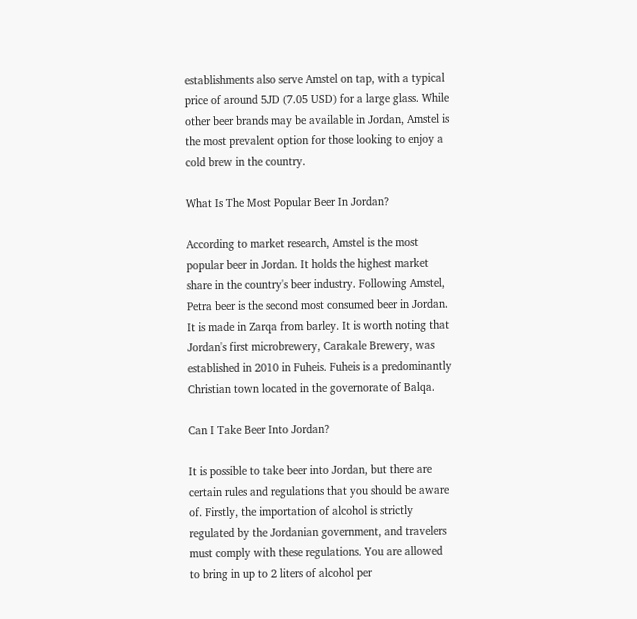establishments also serve Amstel on tap, with a typical price of around 5JD (7.05 USD) for a large glass. While other beer brands may be available in Jordan, Amstel is the most prevalent option for those looking to enjoy a cold brew in the country.

What Is The Most Popular Beer In Jordan?

According to market research, Amstel is the most popular beer in Jordan. It holds the highest market share in the country's beer industry. Following Amstel, Petra beer is the second most consumed beer in Jordan. It is made in Zarqa from barley. It is worth noting that Jordan's first microbrewery, Carakale Brewery, was established in 2010 in Fuheis. Fuheis is a predominantly Christian town located in the governorate of Balqa.

Can I Take Beer Into Jordan?

It is possible to take beer into Jordan, but there are certain rules and regulations that you should be aware of. Firstly, the importation of alcohol is strictly regulated by the Jordanian government, and travelers must comply with these regulations. You are allowed to bring in up to 2 liters of alcohol per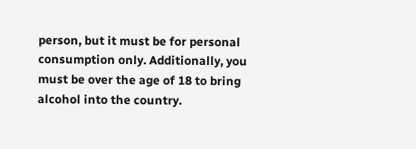person, but it must be for personal consumption only. Additionally, you must be over the age of 18 to bring alcohol into the country.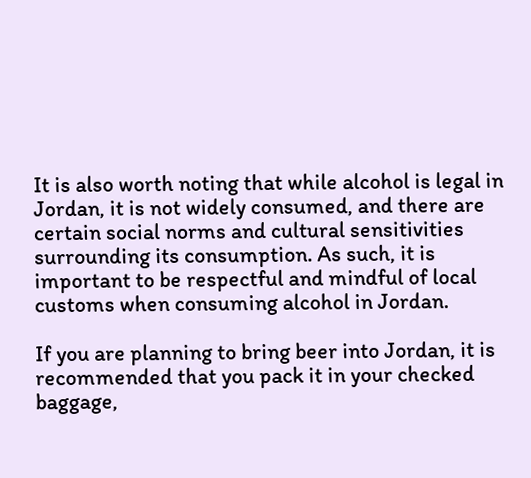It is also worth noting that while alcohol is legal in Jordan, it is not widely consumed, and there are certain social norms and cultural sensitivities surrounding its consumption. As such, it is important to be respectful and mindful of local customs when consuming alcohol in Jordan.

If you are planning to bring beer into Jordan, it is recommended that you pack it in your checked baggage,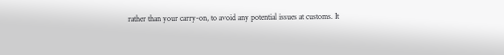rather than your carry-on, to avoid any potential issues at customs. It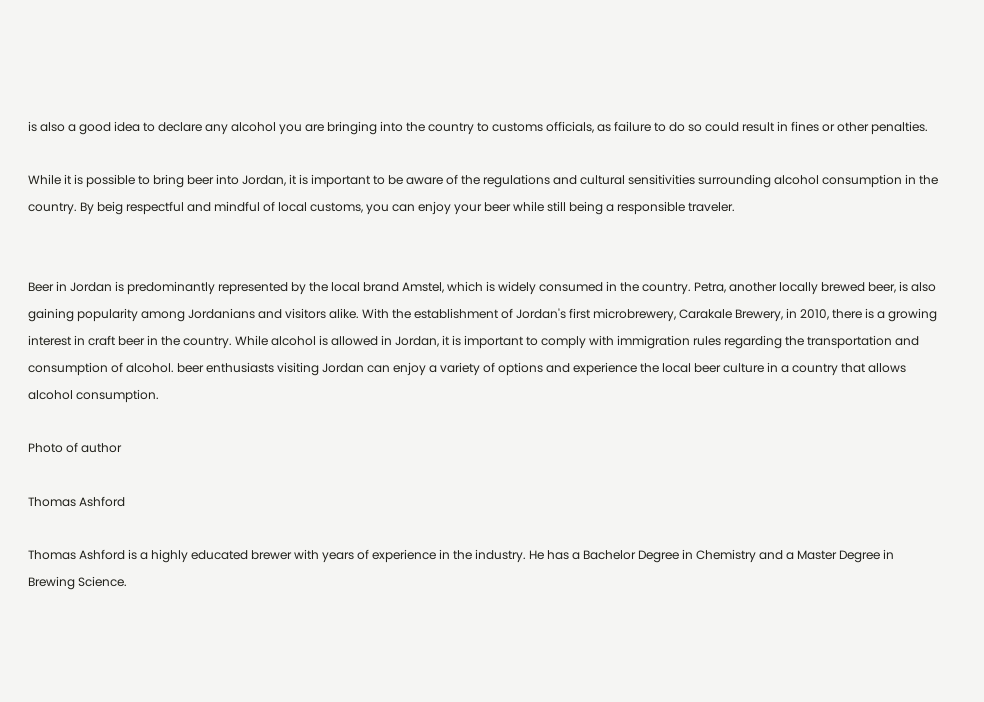is also a good idea to declare any alcohol you are bringing into the country to customs officials, as failure to do so could result in fines or other penalties.

While it is possible to bring beer into Jordan, it is important to be aware of the regulations and cultural sensitivities surrounding alcohol consumption in the country. By beig respectful and mindful of local customs, you can enjoy your beer while still being a responsible traveler.


Beer in Jordan is predominantly represented by the local brand Amstel, which is widely consumed in the country. Petra, another locally brewed beer, is also gaining popularity among Jordanians and visitors alike. With the establishment of Jordan's first microbrewery, Carakale Brewery, in 2010, there is a growing interest in craft beer in the country. While alcohol is allowed in Jordan, it is important to comply with immigration rules regarding the transportation and consumption of alcohol. beer enthusiasts visiting Jordan can enjoy a variety of options and experience the local beer culture in a country that allows alcohol consumption.

Photo of author

Thomas Ashford

Thomas Ashford is a highly educated brewer with years of experience in the industry. He has a Bachelor Degree in Chemistry and a Master Degree in Brewing Science.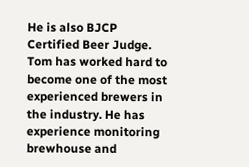He is also BJCP Certified Beer Judge. Tom has worked hard to become one of the most experienced brewers in the industry. He has experience monitoring brewhouse and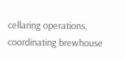cellaring operations, coordinating brewhouse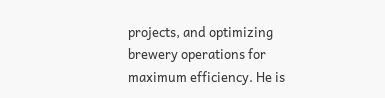projects, and optimizing brewery operations for maximum efficiency. He is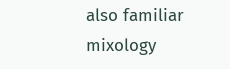also familiar mixology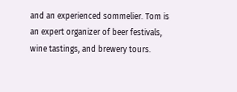and an experienced sommelier. Tom is an expert organizer of beer festivals, wine tastings, and brewery tours.